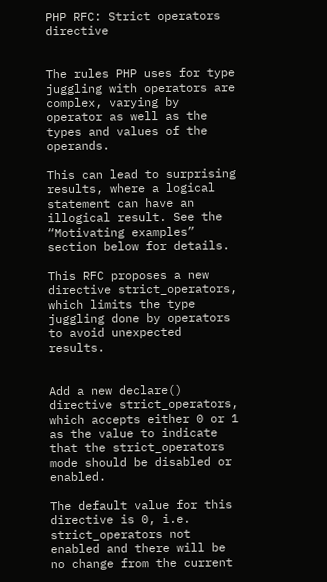PHP RFC: Strict operators directive


The rules PHP uses for type juggling with operators are complex, varying by operator as well as the types and values of the operands.

This can lead to surprising results, where a logical statement can have an illogical result. See the “Motivating examples” section below for details.

This RFC proposes a new directive strict_operators, which limits the type juggling done by operators to avoid unexpected results.


Add a new declare() directive strict_operators, which accepts either 0 or 1 as the value to indicate that the strict_operators mode should be disabled or enabled.

The default value for this directive is 0, i.e. strict_operators not enabled and there will be no change from the current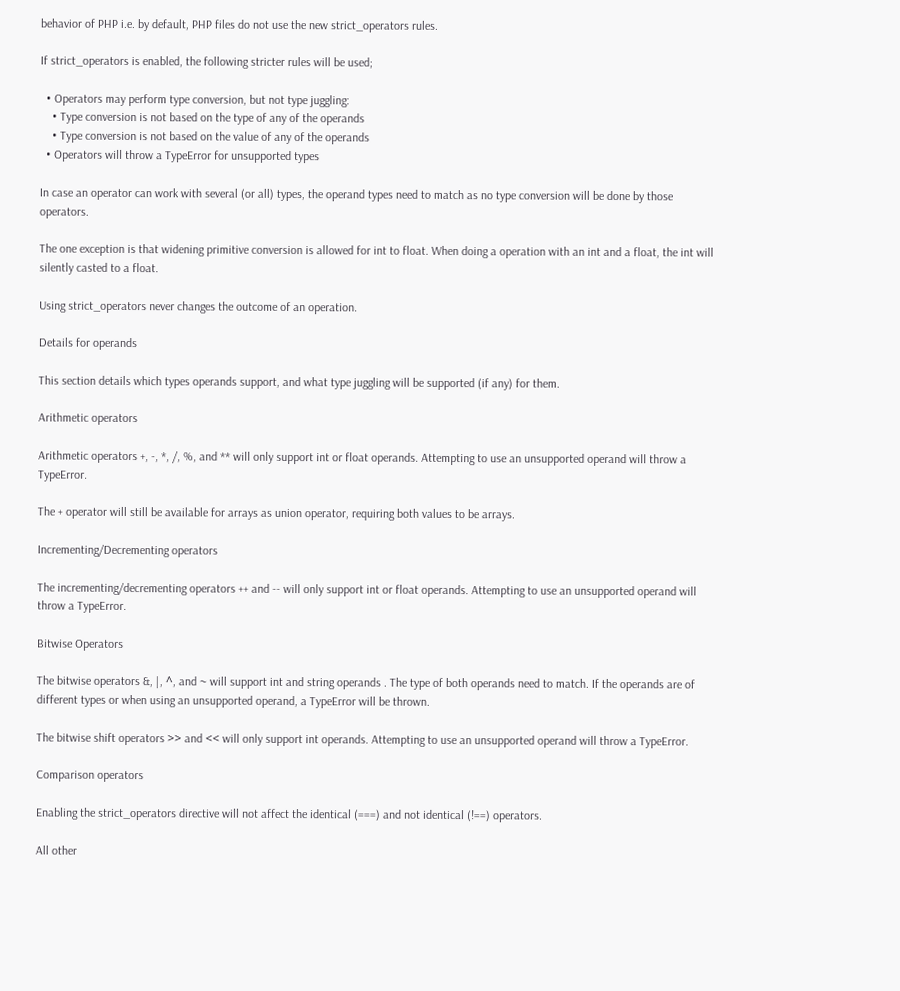behavior of PHP i.e. by default, PHP files do not use the new strict_operators rules.

If strict_operators is enabled, the following stricter rules will be used;

  • Operators may perform type conversion, but not type juggling:
    • Type conversion is not based on the type of any of the operands
    • Type conversion is not based on the value of any of the operands
  • Operators will throw a TypeError for unsupported types

In case an operator can work with several (or all) types, the operand types need to match as no type conversion will be done by those operators.

The one exception is that widening primitive conversion is allowed for int to float. When doing a operation with an int and a float, the int will silently casted to a float.

Using strict_operators never changes the outcome of an operation.

Details for operands

This section details which types operands support, and what type juggling will be supported (if any) for them.

Arithmetic operators

Arithmetic operators +, -, *, /, %, and ** will only support int or float operands. Attempting to use an unsupported operand will throw a TypeError.

The + operator will still be available for arrays as union operator, requiring both values to be arrays.

Incrementing/Decrementing operators

The incrementing/decrementing operators ++ and -- will only support int or float operands. Attempting to use an unsupported operand will throw a TypeError.

Bitwise Operators

The bitwise operators &, |, ^, and ~ will support int and string operands . The type of both operands need to match. If the operands are of different types or when using an unsupported operand, a TypeError will be thrown.

The bitwise shift operators >> and << will only support int operands. Attempting to use an unsupported operand will throw a TypeError.

Comparison operators

Enabling the strict_operators directive will not affect the identical (===) and not identical (!==) operators.

All other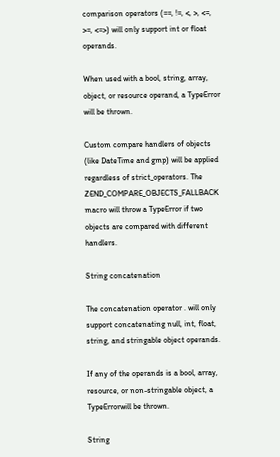comparison operators (==, !=, <, >, <=, >=, <=>) will only support int or float operands.

When used with a bool, string, array, object, or resource operand, a TypeError will be thrown.

Custom compare handlers of objects (like DateTime and gmp) will be applied regardless of strict_operators. The ZEND_COMPARE_OBJECTS_FALLBACK macro will throw a TypeError if two objects are compared with different handlers.

String concatenation

The concatenation operator . will only support concatenating null, int, float, string, and stringable object operands.

If any of the operands is a bool, array, resource, or non-stringable object, a TypeErrorwill be thrown.

String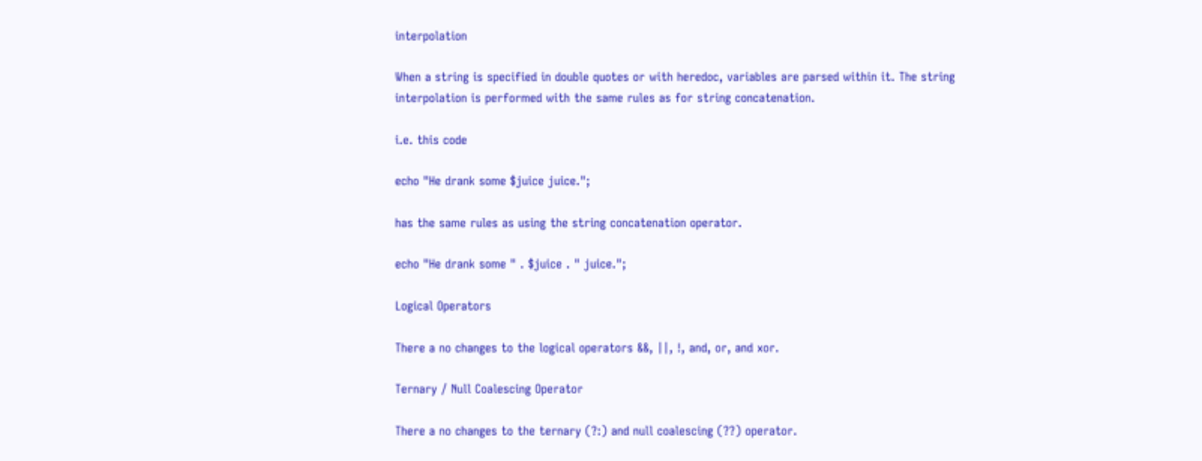interpolation

When a string is specified in double quotes or with heredoc, variables are parsed within it. The string interpolation is performed with the same rules as for string concatenation.

i.e. this code

echo "He drank some $juice juice.";

has the same rules as using the string concatenation operator.

echo "He drank some " . $juice . " juice.";

Logical Operators

There a no changes to the logical operators &&, ||, !, and, or, and xor.

Ternary / Null Coalescing Operator

There a no changes to the ternary (?:) and null coalescing (??) operator.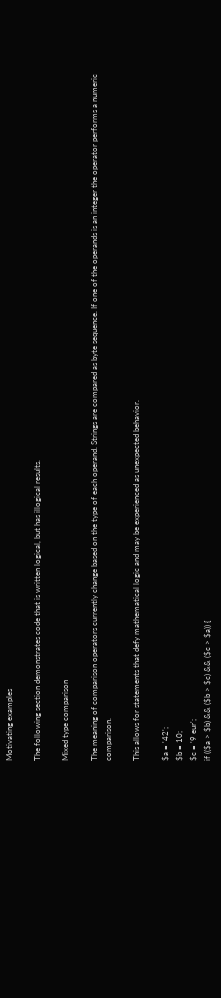Motivating examples

The following section demonstrates code that is written logical, but has illogical results.

Mixed type comparison

The meaning of comparison operators currently change based on the type of each operand. Strings are compared as byte sequence. If one of the operands is an integer the operator performs a numeric comparison.

This allows for statements that defy mathematical logic and may be experienced as unexpected behavior.

$a = '42';
$b = 10;
$c = '9 eur';
if (($a > $b) && ($b > $c) && ($c > $a)) {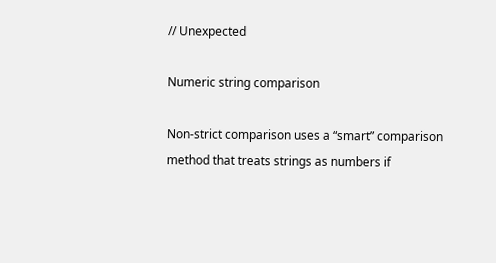// Unexpected

Numeric string comparison

Non-strict comparison uses a “smart” comparison method that treats strings as numbers if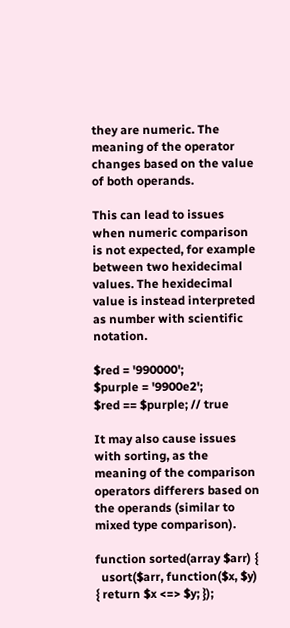they are numeric. The meaning of the operator changes based on the value of both operands.

This can lead to issues when numeric comparison is not expected, for example between two hexidecimal values. The hexidecimal value is instead interpreted as number with scientific notation.

$red = '990000';
$purple = '9900e2';
$red == $purple; // true

It may also cause issues with sorting, as the meaning of the comparison operators differers based on the operands (similar to mixed type comparison).

function sorted(array $arr) {
  usort($arr, function($x, $y) { return $x <=> $y; });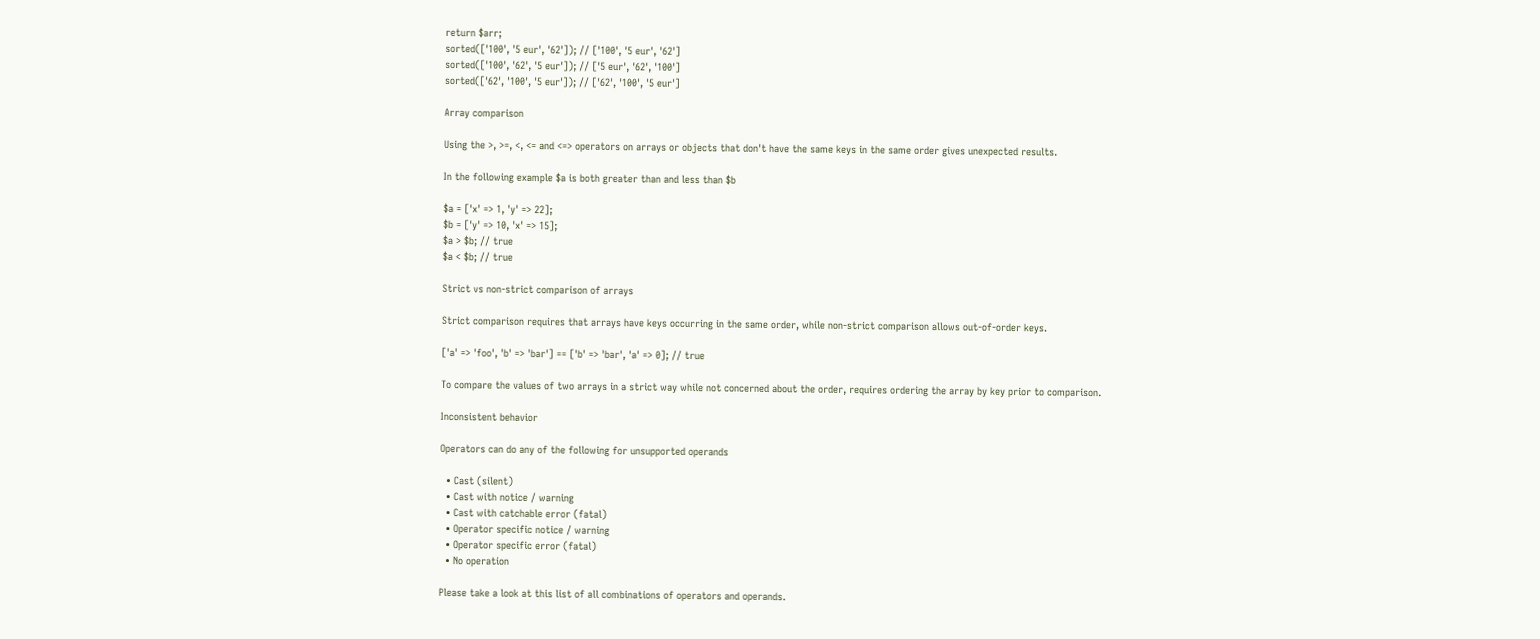return $arr;
sorted(['100', '5 eur', '62']); // ['100', '5 eur', '62']
sorted(['100', '62', '5 eur']); // ['5 eur', '62', '100']
sorted(['62', '100', '5 eur']); // ['62', '100', '5 eur']

Array comparison

Using the >, >=, <, <= and <=> operators on arrays or objects that don't have the same keys in the same order gives unexpected results.

In the following example $a is both greater than and less than $b

$a = ['x' => 1, 'y' => 22];
$b = ['y' => 10, 'x' => 15];
$a > $b; // true
$a < $b; // true

Strict vs non-strict comparison of arrays

Strict comparison requires that arrays have keys occurring in the same order, while non-strict comparison allows out-of-order keys.

['a' => 'foo', 'b' => 'bar'] == ['b' => 'bar', 'a' => 0]; // true

To compare the values of two arrays in a strict way while not concerned about the order, requires ordering the array by key prior to comparison.

Inconsistent behavior

Operators can do any of the following for unsupported operands

  • Cast (silent)
  • Cast with notice / warning
  • Cast with catchable error (fatal)
  • Operator specific notice / warning
  • Operator specific error (fatal)
  • No operation

Please take a look at this list of all combinations of operators and operands.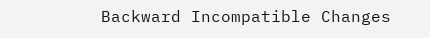Backward Incompatible Changes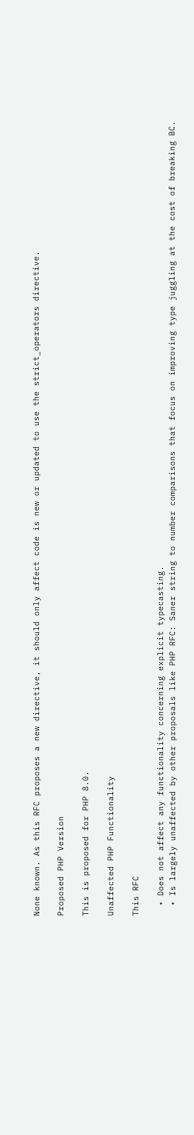None known. As this RFC proposes a new directive, it should only affect code is new or updated to use the strict_operators directive.

Proposed PHP Version

This is proposed for PHP 8.0.

Unaffected PHP Functionality

This RFC

  • Does not affect any functionality concerning explicit typecasting.
  • Is largely unaffected by other proposals like PHP RFC: Saner string to number comparisons that focus on improving type juggling at the cost of breaking BC.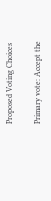Proposed Voting Choices

Primary vote: Accept the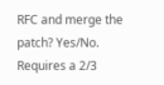RFC and merge the patch? Yes/No. Requires a 2/3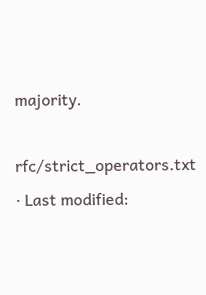majority.

rfc/strict_operators.txt · Last modified: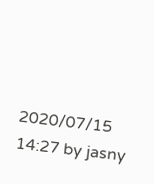2020/07/15 14:27 by jasny